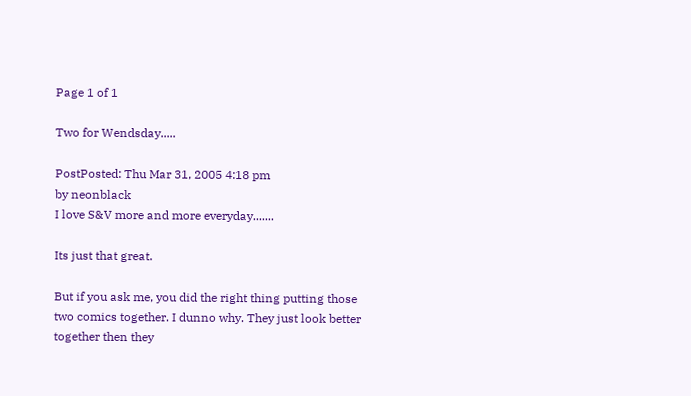Page 1 of 1

Two for Wendsday.....

PostPosted: Thu Mar 31, 2005 4:18 pm
by neonblack
I love S&V more and more everyday.......

Its just that great.

But if you ask me, you did the right thing putting those two comics together. I dunno why. They just look better together then they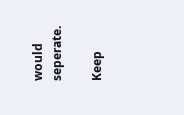would seperate.

Keep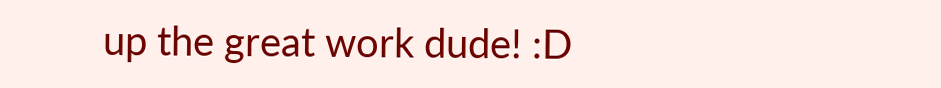up the great work dude! :D